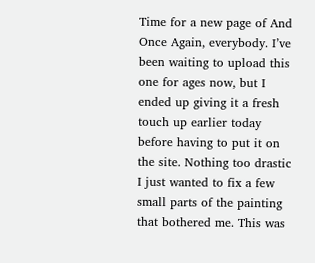Time for a new page of And Once Again, everybody. I’ve been waiting to upload this one for ages now, but I ended up giving it a fresh touch up earlier today before having to put it on the site. Nothing too drastic I just wanted to fix a few small parts of the painting that bothered me. This was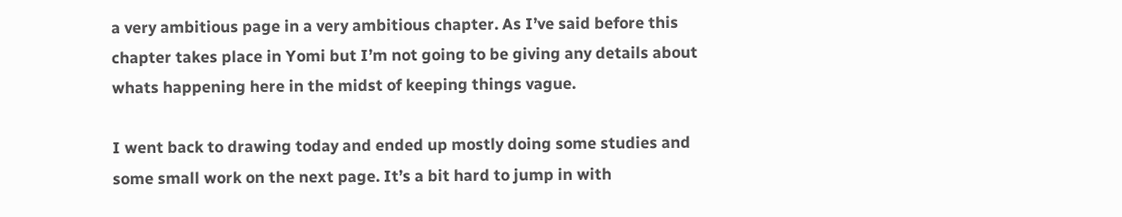a very ambitious page in a very ambitious chapter. As I’ve said before this chapter takes place in Yomi but I’m not going to be giving any details about whats happening here in the midst of keeping things vague.

I went back to drawing today and ended up mostly doing some studies and some small work on the next page. It’s a bit hard to jump in with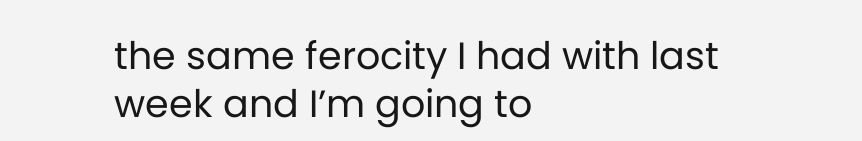the same ferocity I had with last week and I’m going to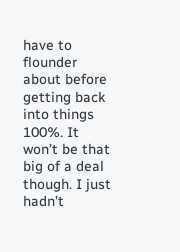have to flounder about before getting back into things 100%. It won’t be that big of a deal though. I just hadn’t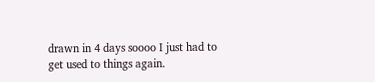drawn in 4 days soooo I just had to get used to things again.